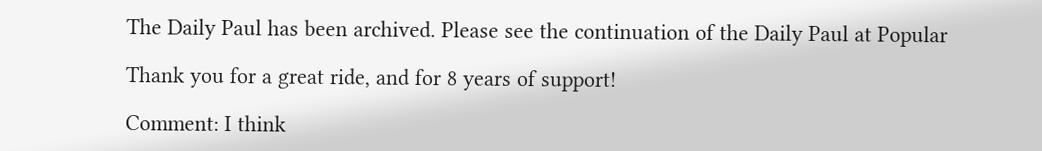The Daily Paul has been archived. Please see the continuation of the Daily Paul at Popular

Thank you for a great ride, and for 8 years of support!

Comment: I think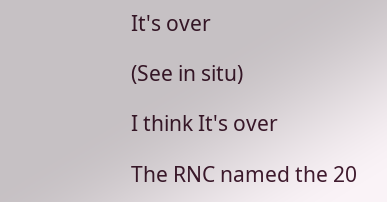It's over

(See in situ)

I think It's over

The RNC named the 20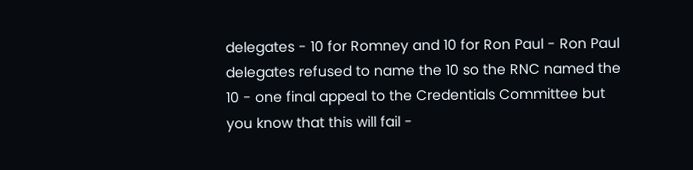delegates - 10 for Romney and 10 for Ron Paul - Ron Paul delegates refused to name the 10 so the RNC named the 10 - one final appeal to the Credentials Committee but you know that this will fail -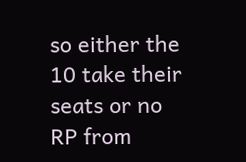so either the 10 take their seats or no RP from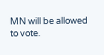MN will be allowed to vote.